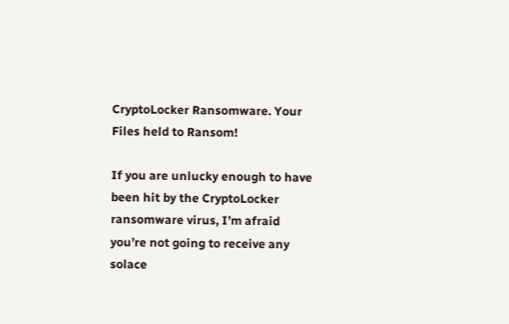CryptoLocker Ransomware. Your Files held to Ransom!

If you are unlucky enough to have been hit by the CryptoLocker ransomware virus, I’m afraid you’re not going to receive any solace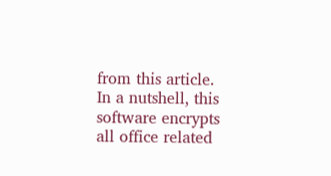from this article. In a nutshell, this software encrypts all office related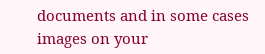documents and in some cases images on your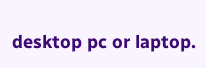desktop pc or laptop.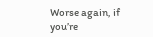Worse again, if you’re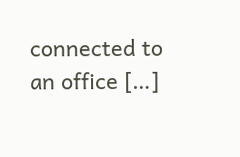connected to an office […]